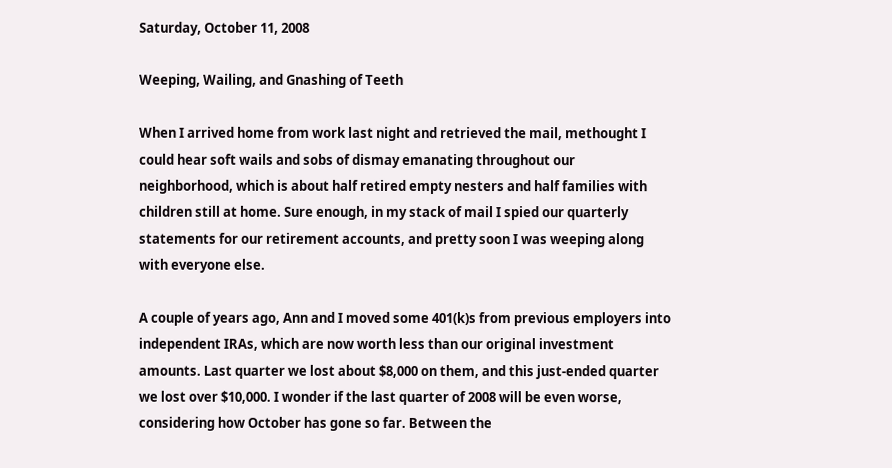Saturday, October 11, 2008

Weeping, Wailing, and Gnashing of Teeth

When I arrived home from work last night and retrieved the mail, methought I could hear soft wails and sobs of dismay emanating throughout our neighborhood, which is about half retired empty nesters and half families with children still at home. Sure enough, in my stack of mail I spied our quarterly statements for our retirement accounts, and pretty soon I was weeping along with everyone else.

A couple of years ago, Ann and I moved some 401(k)s from previous employers into independent IRAs, which are now worth less than our original investment amounts. Last quarter we lost about $8,000 on them, and this just-ended quarter we lost over $10,000. I wonder if the last quarter of 2008 will be even worse, considering how October has gone so far. Between the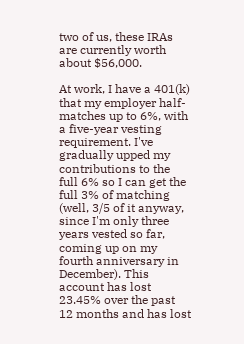two of us, these IRAs are currently worth about $56,000.

At work, I have a 401(k) that my employer half-matches up to 6%, with a five-year vesting requirement. I've gradually upped my contributions to the full 6% so I can get the full 3% of matching (well, 3/5 of it anyway, since I'm only three years vested so far, coming up on my fourth anniversary in December). This account has lost 23.45% over the past 12 months and has lost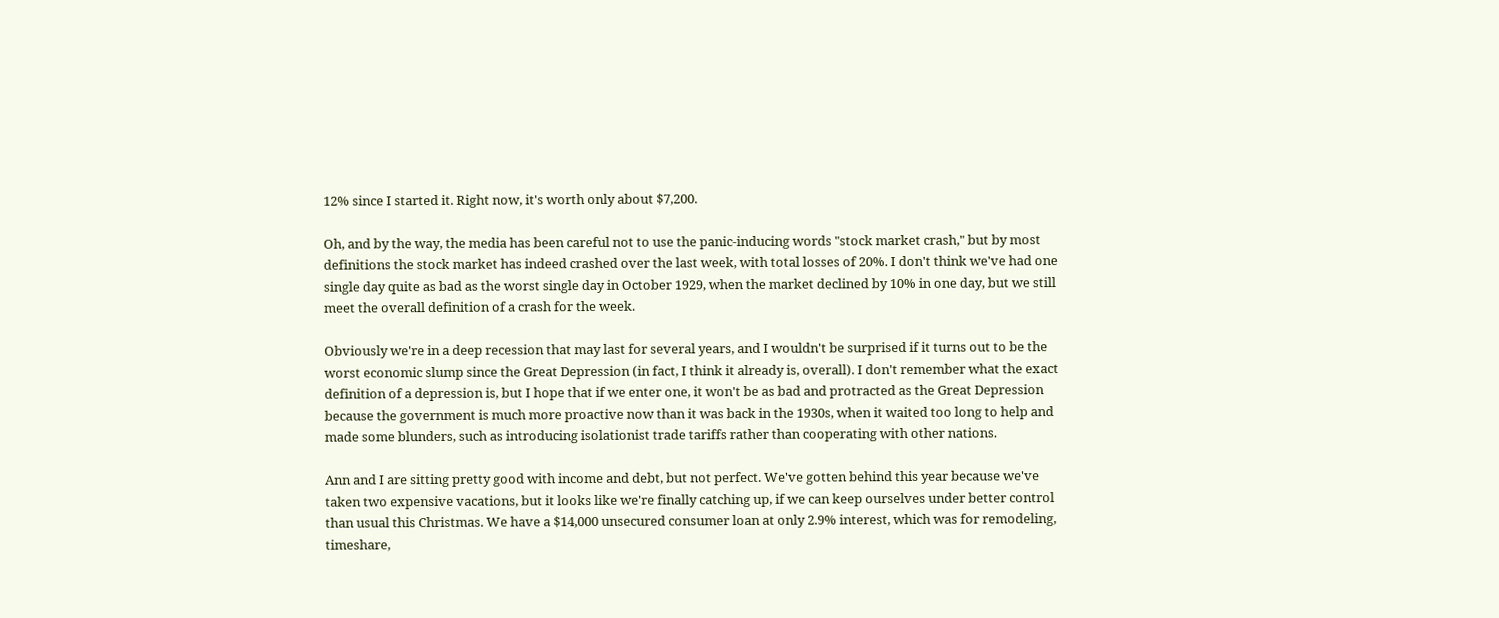12% since I started it. Right now, it's worth only about $7,200.

Oh, and by the way, the media has been careful not to use the panic-inducing words "stock market crash," but by most definitions the stock market has indeed crashed over the last week, with total losses of 20%. I don't think we've had one single day quite as bad as the worst single day in October 1929, when the market declined by 10% in one day, but we still meet the overall definition of a crash for the week.

Obviously we're in a deep recession that may last for several years, and I wouldn't be surprised if it turns out to be the worst economic slump since the Great Depression (in fact, I think it already is, overall). I don't remember what the exact definition of a depression is, but I hope that if we enter one, it won't be as bad and protracted as the Great Depression because the government is much more proactive now than it was back in the 1930s, when it waited too long to help and made some blunders, such as introducing isolationist trade tariffs rather than cooperating with other nations.

Ann and I are sitting pretty good with income and debt, but not perfect. We've gotten behind this year because we've taken two expensive vacations, but it looks like we're finally catching up, if we can keep ourselves under better control than usual this Christmas. We have a $14,000 unsecured consumer loan at only 2.9% interest, which was for remodeling, timeshare,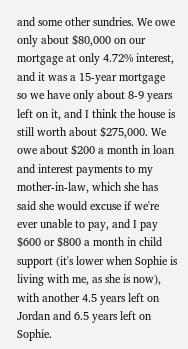and some other sundries. We owe only about $80,000 on our mortgage at only 4.72% interest, and it was a 15-year mortgage so we have only about 8-9 years left on it, and I think the house is still worth about $275,000. We owe about $200 a month in loan and interest payments to my mother-in-law, which she has said she would excuse if we're ever unable to pay, and I pay $600 or $800 a month in child support (it's lower when Sophie is living with me, as she is now), with another 4.5 years left on Jordan and 6.5 years left on Sophie.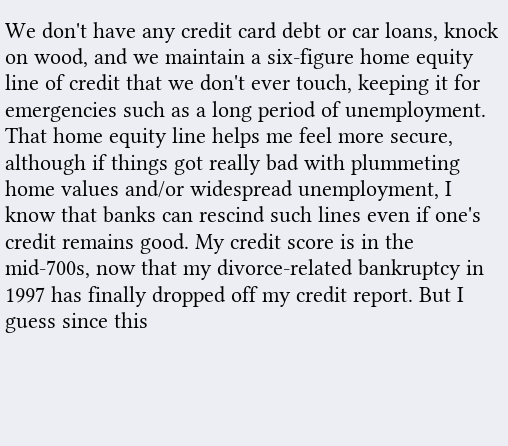We don't have any credit card debt or car loans, knock on wood, and we maintain a six-figure home equity line of credit that we don't ever touch, keeping it for emergencies such as a long period of unemployment. That home equity line helps me feel more secure, although if things got really bad with plummeting home values and/or widespread unemployment, I know that banks can rescind such lines even if one's credit remains good. My credit score is in the mid-700s, now that my divorce-related bankruptcy in 1997 has finally dropped off my credit report. But I guess since this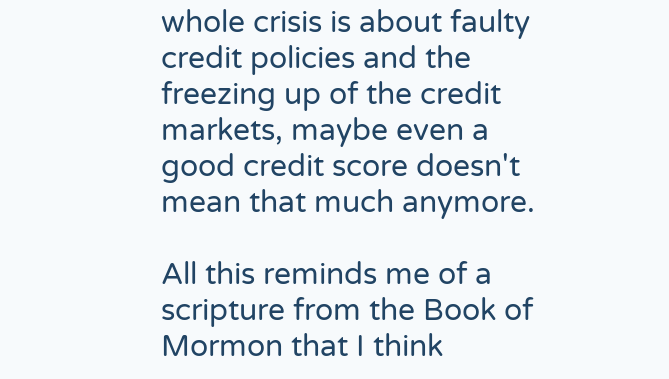whole crisis is about faulty credit policies and the freezing up of the credit markets, maybe even a good credit score doesn't mean that much anymore.

All this reminds me of a scripture from the Book of Mormon that I think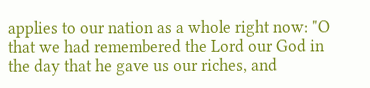applies to our nation as a whole right now: "O that we had remembered the Lord our God in the day that he gave us our riches, and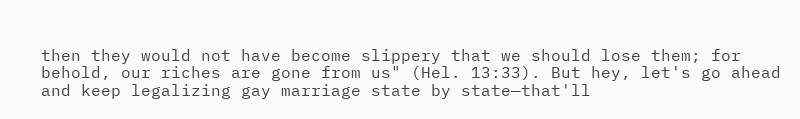then they would not have become slippery that we should lose them; for behold, our riches are gone from us" (Hel. 13:33). But hey, let's go ahead and keep legalizing gay marriage state by state—that'll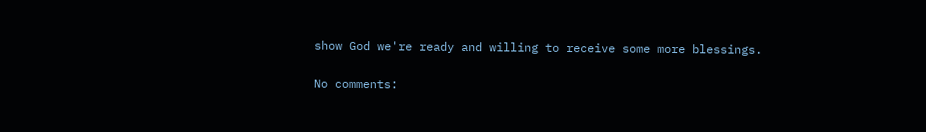show God we're ready and willing to receive some more blessings.

No comments: